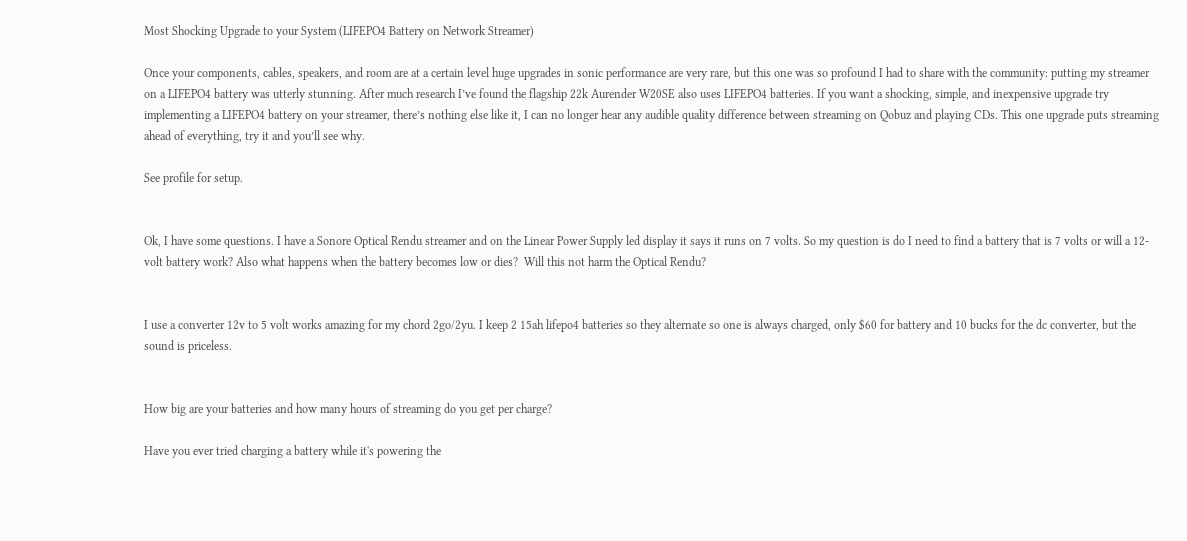Most Shocking Upgrade to your System (LIFEPO4 Battery on Network Streamer)

Once your components, cables, speakers, and room are at a certain level huge upgrades in sonic performance are very rare, but this one was so profound I had to share with the community: putting my streamer on a LIFEPO4 battery was utterly stunning. After much research I’ve found the flagship 22k Aurender W20SE also uses LIFEPO4 batteries. If you want a shocking, simple, and inexpensive upgrade try implementing a LIFEPO4 battery on your streamer, there’s nothing else like it, I can no longer hear any audible quality difference between streaming on Qobuz and playing CDs. This one upgrade puts streaming ahead of everything, try it and you’ll see why.

See profile for setup.


Ok, I have some questions. I have a Sonore Optical Rendu streamer and on the Linear Power Supply led display it says it runs on 7 volts. So my question is do I need to find a battery that is 7 volts or will a 12-volt battery work? Also what happens when the battery becomes low or dies?  Will this not harm the Optical Rendu?


I use a converter 12v to 5 volt works amazing for my chord 2go/2yu. I keep 2 15ah lifepo4 batteries so they alternate so one is always charged, only $60 for battery and 10 bucks for the dc converter, but the sound is priceless.


How big are your batteries and how many hours of streaming do you get per charge?

Have you ever tried charging a battery while it's powering the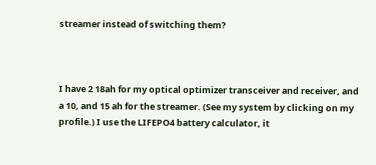streamer instead of switching them?



I have 2 18ah for my optical optimizer transceiver and receiver, and a 10, and 15 ah for the streamer. (See my system by clicking on my profile.) I use the LIFEPO4 battery calculator, it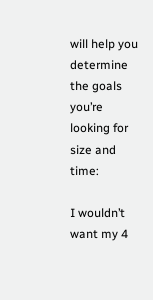will help you determine the goals you’re looking for size and time:

I wouldn’t want my 4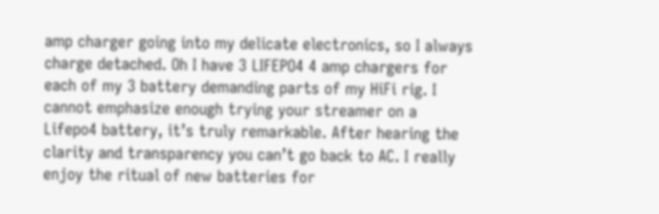amp charger going into my delicate electronics, so I always charge detached. Oh I have 3 LIFEPO4 4 amp chargers for each of my 3 battery demanding parts of my HiFi rig. I cannot emphasize enough trying your streamer on a Lifepo4 battery, it’s truly remarkable. After hearing the clarity and transparency you can’t go back to AC. I really enjoy the ritual of new batteries for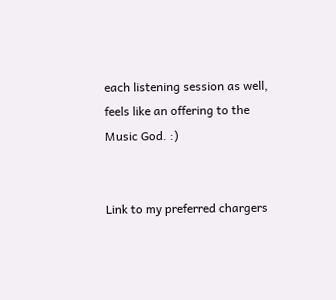each listening session as well, feels like an offering to the Music God. :)


Link to my preferred chargers